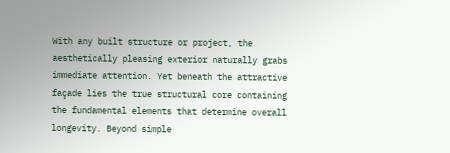With any built structure or project, the aesthetically pleasing exterior naturally grabs immediate attention. Yet beneath the attractive façade lies the true structural core containing the fundamental elements that determine overall longevity. Beyond simple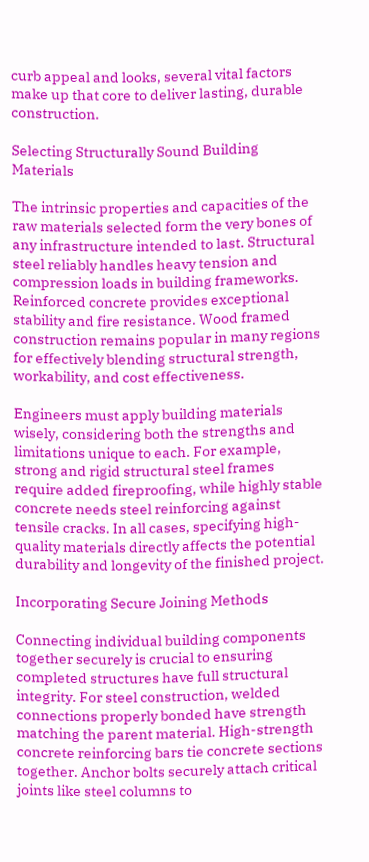curb appeal and looks, several vital factors make up that core to deliver lasting, durable construction.

Selecting Structurally Sound Building Materials

The intrinsic properties and capacities of the raw materials selected form the very bones of any infrastructure intended to last. Structural steel reliably handles heavy tension and compression loads in building frameworks. Reinforced concrete provides exceptional stability and fire resistance. Wood framed construction remains popular in many regions for effectively blending structural strength, workability, and cost effectiveness.

Engineers must apply building materials wisely, considering both the strengths and limitations unique to each. For example, strong and rigid structural steel frames require added fireproofing, while highly stable concrete needs steel reinforcing against tensile cracks. In all cases, specifying high-quality materials directly affects the potential durability and longevity of the finished project.

Incorporating Secure Joining Methods

Connecting individual building components together securely is crucial to ensuring completed structures have full structural integrity. For steel construction, welded connections properly bonded have strength matching the parent material. High-strength concrete reinforcing bars tie concrete sections together. Anchor bolts securely attach critical joints like steel columns to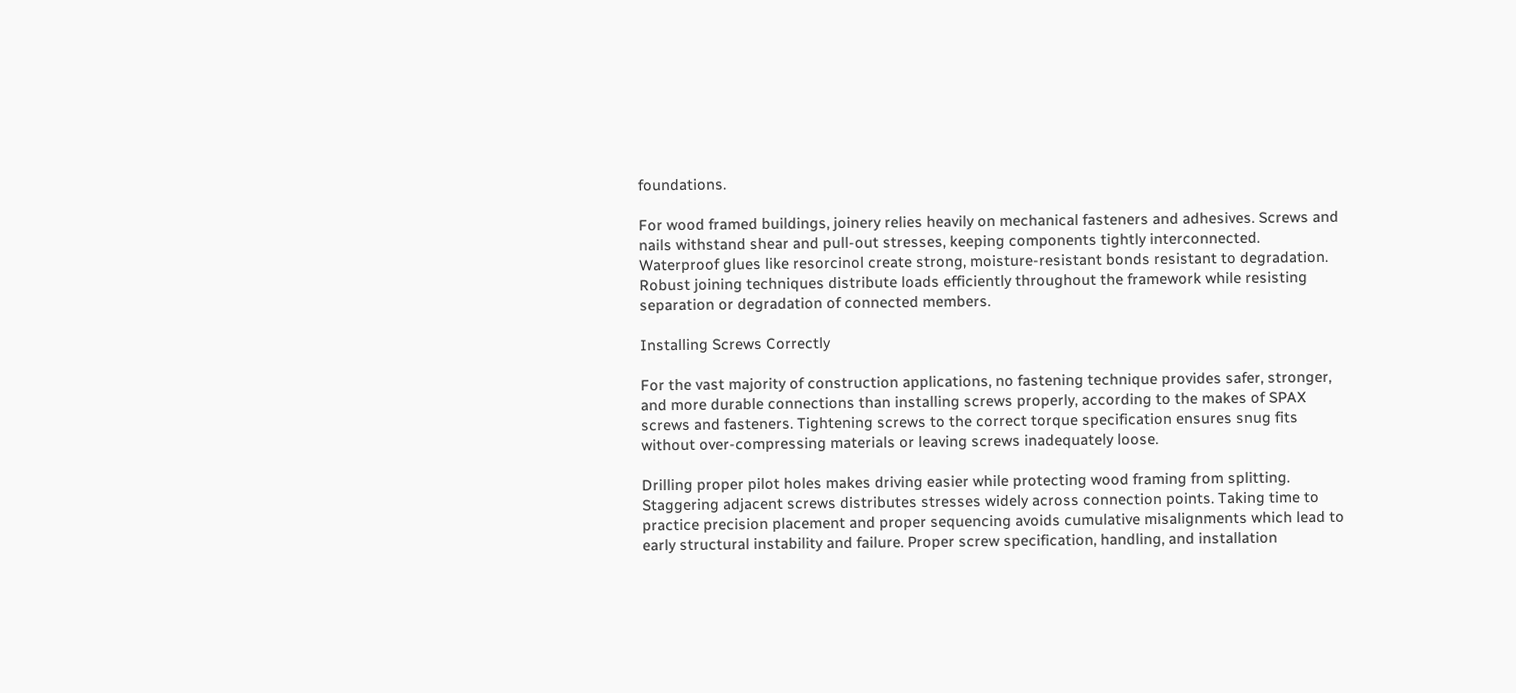foundations.

For wood framed buildings, joinery relies heavily on mechanical fasteners and adhesives. Screws and nails withstand shear and pull-out stresses, keeping components tightly interconnected. Waterproof glues like resorcinol create strong, moisture-resistant bonds resistant to degradation. Robust joining techniques distribute loads efficiently throughout the framework while resisting separation or degradation of connected members.

Installing Screws Correctly

For the vast majority of construction applications, no fastening technique provides safer, stronger, and more durable connections than installing screws properly, according to the makes of SPAX screws and fasteners. Tightening screws to the correct torque specification ensures snug fits without over-compressing materials or leaving screws inadequately loose.

Drilling proper pilot holes makes driving easier while protecting wood framing from splitting. Staggering adjacent screws distributes stresses widely across connection points. Taking time to practice precision placement and proper sequencing avoids cumulative misalignments which lead to early structural instability and failure. Proper screw specification, handling, and installation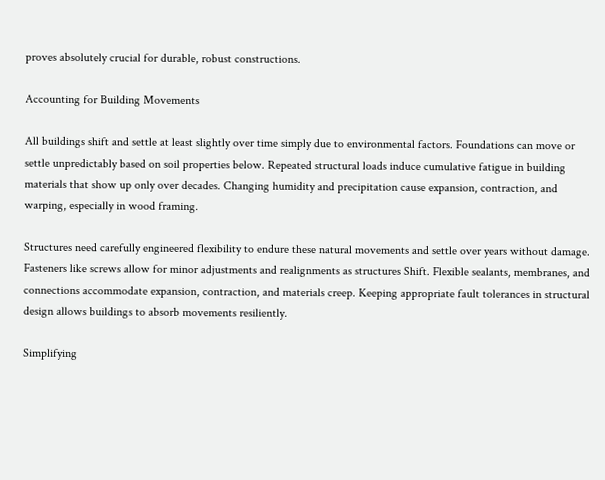proves absolutely crucial for durable, robust constructions.

Accounting for Building Movements

All buildings shift and settle at least slightly over time simply due to environmental factors. Foundations can move or settle unpredictably based on soil properties below. Repeated structural loads induce cumulative fatigue in building materials that show up only over decades. Changing humidity and precipitation cause expansion, contraction, and warping, especially in wood framing.

Structures need carefully engineered flexibility to endure these natural movements and settle over years without damage. Fasteners like screws allow for minor adjustments and realignments as structures Shift. Flexible sealants, membranes, and connections accommodate expansion, contraction, and materials creep. Keeping appropriate fault tolerances in structural design allows buildings to absorb movements resiliently.

Simplifying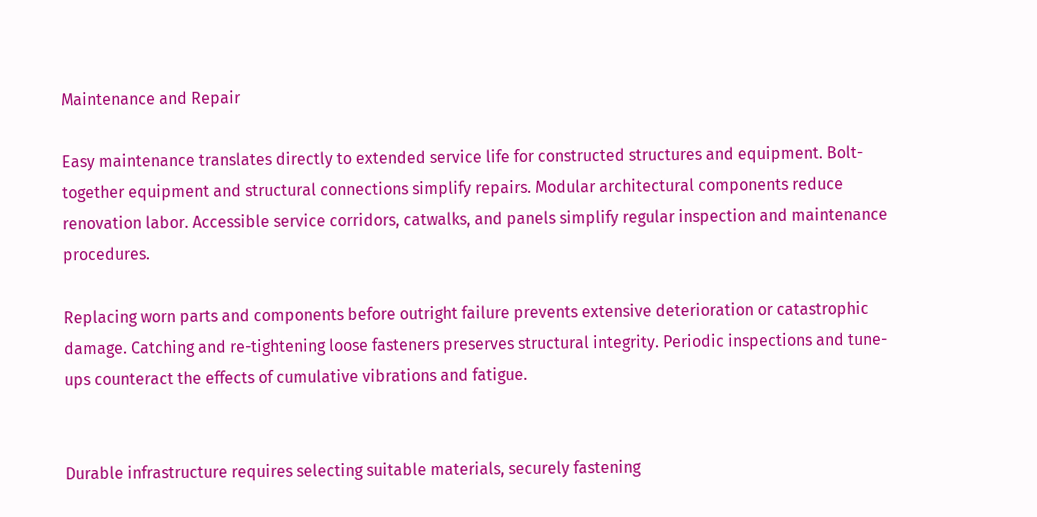Maintenance and Repair

Easy maintenance translates directly to extended service life for constructed structures and equipment. Bolt-together equipment and structural connections simplify repairs. Modular architectural components reduce renovation labor. Accessible service corridors, catwalks, and panels simplify regular inspection and maintenance procedures.

Replacing worn parts and components before outright failure prevents extensive deterioration or catastrophic damage. Catching and re-tightening loose fasteners preserves structural integrity. Periodic inspections and tune-ups counteract the effects of cumulative vibrations and fatigue.


Durable infrastructure requires selecting suitable materials, securely fastening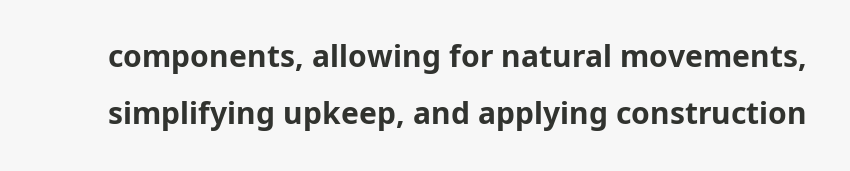components, allowing for natural movements, simplifying upkeep, and applying construction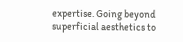expertise. Going beyond superficial aesthetics to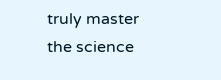truly master the science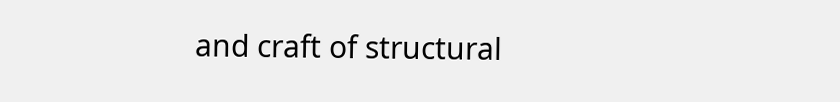and craft of structural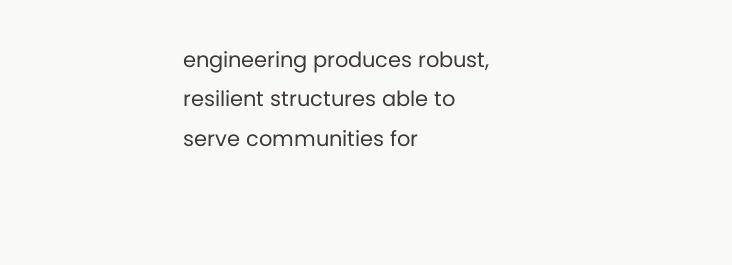engineering produces robust, resilient structures able to serve communities for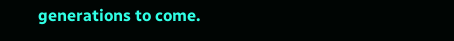generations to come.